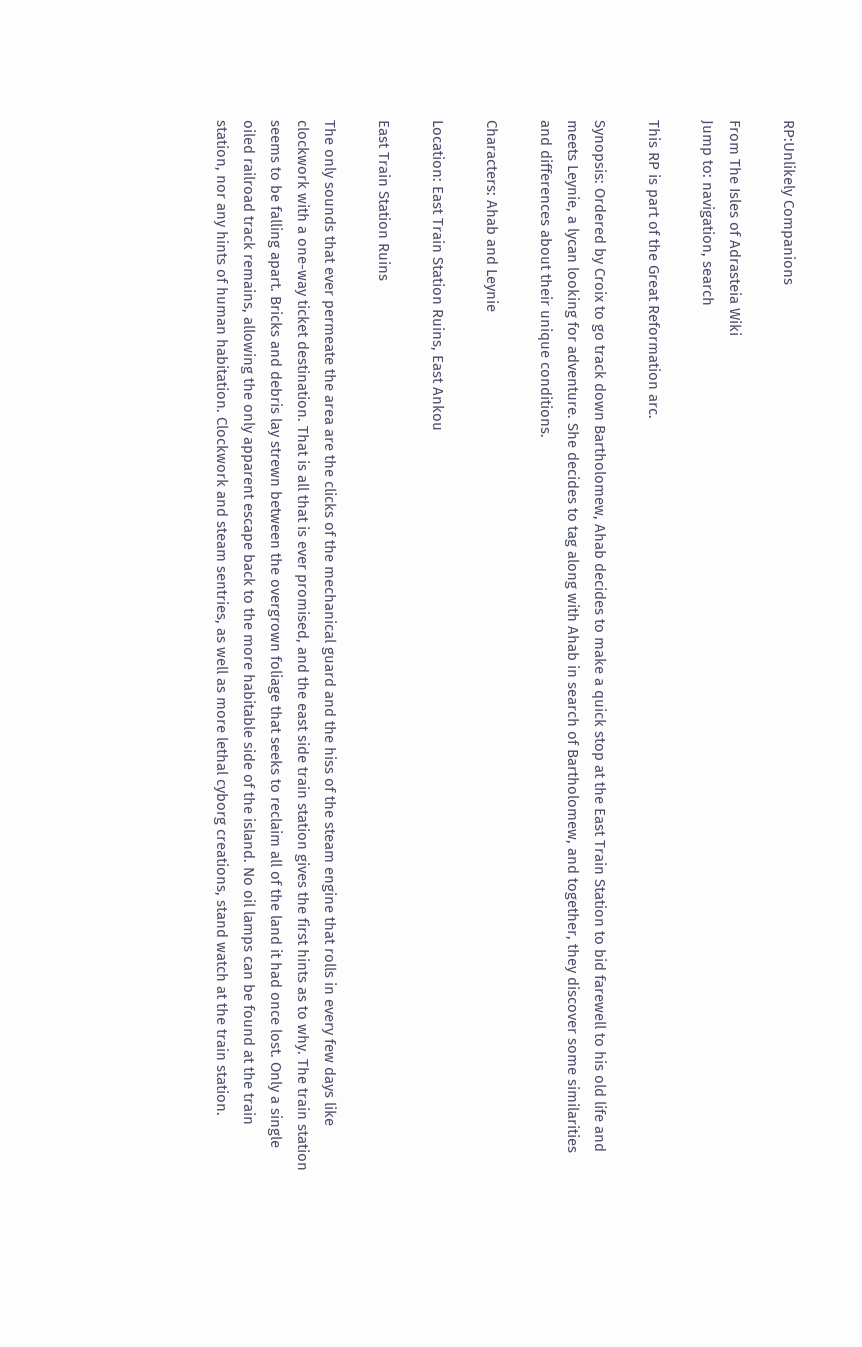RP:Unlikely Companions

From The Isles of Adrasteia Wiki
Jump to: navigation, search

This RP is part of the Great Reformation arc.

Synopsis: Ordered by Croix to go track down Bartholomew, Ahab decides to make a quick stop at the East Train Station to bid farewell to his old life and meets Leynie, a lycan looking for adventure. She decides to tag along with Ahab in search of Bartholomew, and together, they discover some similarities and differences about their unique conditions.

Characters: Ahab and Leynie

Location: East Train Station Ruins, East Ankou

East Train Station Ruins

The only sounds that ever permeate the area are the clicks of the mechanical guard and the hiss of the steam engine that rolls in every few days like clockwork with a one-way ticket destination. That is all that is ever promised, and the east side train station gives the first hints as to why. The train station seems to be falling apart. Bricks and debris lay strewn between the overgrown foliage that seeks to reclaim all of the land it had once lost. Only a single oiled railroad track remains, allowing the only apparent escape back to the more habitable side of the island. No oil lamps can be found at the train station, nor any hints of human habitation. Clockwork and steam sentries, as well as more lethal cyborg creations, stand watch at the train station.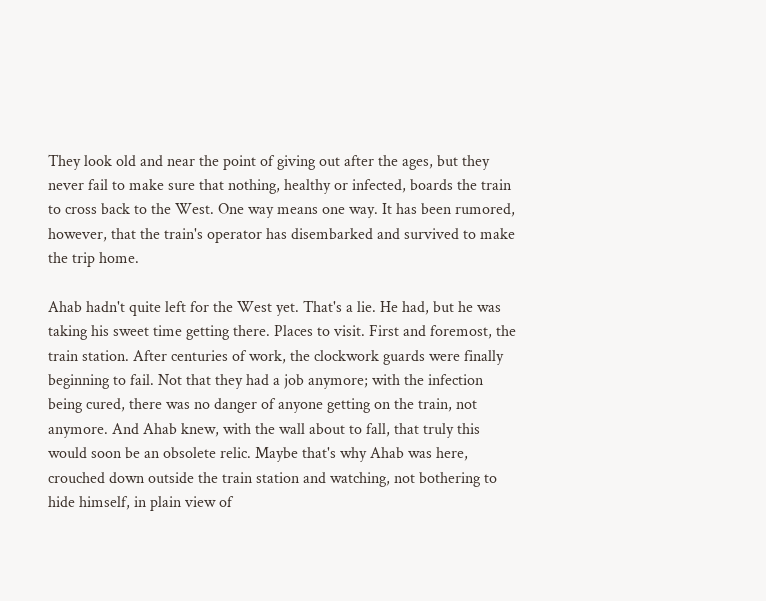They look old and near the point of giving out after the ages, but they never fail to make sure that nothing, healthy or infected, boards the train to cross back to the West. One way means one way. It has been rumored, however, that the train's operator has disembarked and survived to make the trip home.

Ahab hadn't quite left for the West yet. That's a lie. He had, but he was taking his sweet time getting there. Places to visit. First and foremost, the train station. After centuries of work, the clockwork guards were finally beginning to fail. Not that they had a job anymore; with the infection being cured, there was no danger of anyone getting on the train, not anymore. And Ahab knew, with the wall about to fall, that truly this would soon be an obsolete relic. Maybe that's why Ahab was here, crouched down outside the train station and watching, not bothering to hide himself, in plain view of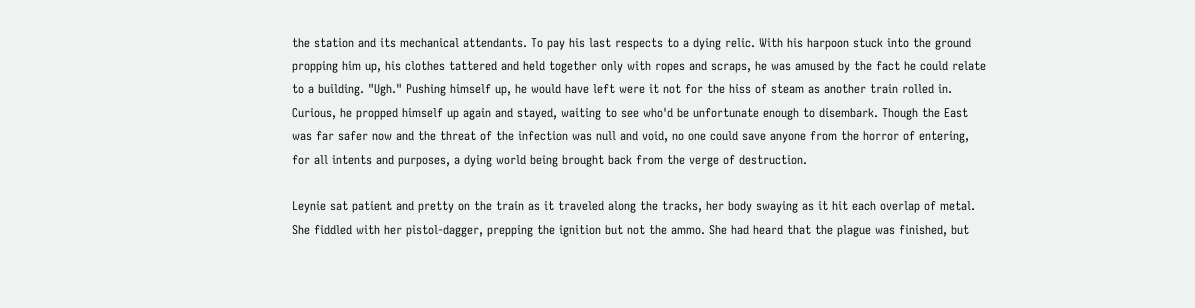the station and its mechanical attendants. To pay his last respects to a dying relic. With his harpoon stuck into the ground propping him up, his clothes tattered and held together only with ropes and scraps, he was amused by the fact he could relate to a building. "Ugh." Pushing himself up, he would have left were it not for the hiss of steam as another train rolled in. Curious, he propped himself up again and stayed, waiting to see who'd be unfortunate enough to disembark. Though the East was far safer now and the threat of the infection was null and void, no one could save anyone from the horror of entering, for all intents and purposes, a dying world being brought back from the verge of destruction.

Leynie sat patient and pretty on the train as it traveled along the tracks, her body swaying as it hit each overlap of metal. She fiddled with her pistol-dagger, prepping the ignition but not the ammo. She had heard that the plague was finished, but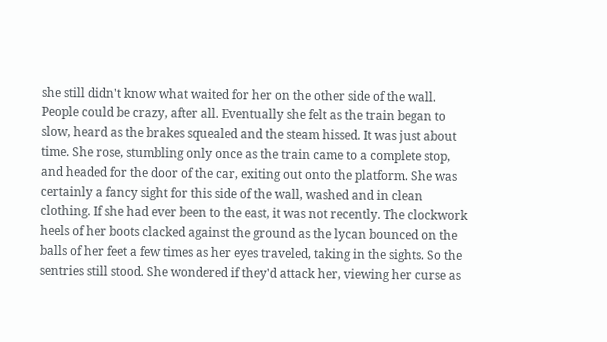she still didn't know what waited for her on the other side of the wall. People could be crazy, after all. Eventually she felt as the train began to slow, heard as the brakes squealed and the steam hissed. It was just about time. She rose, stumbling only once as the train came to a complete stop, and headed for the door of the car, exiting out onto the platform. She was certainly a fancy sight for this side of the wall, washed and in clean clothing. If she had ever been to the east, it was not recently. The clockwork heels of her boots clacked against the ground as the lycan bounced on the balls of her feet a few times as her eyes traveled, taking in the sights. So the sentries still stood. She wondered if they'd attack her, viewing her curse as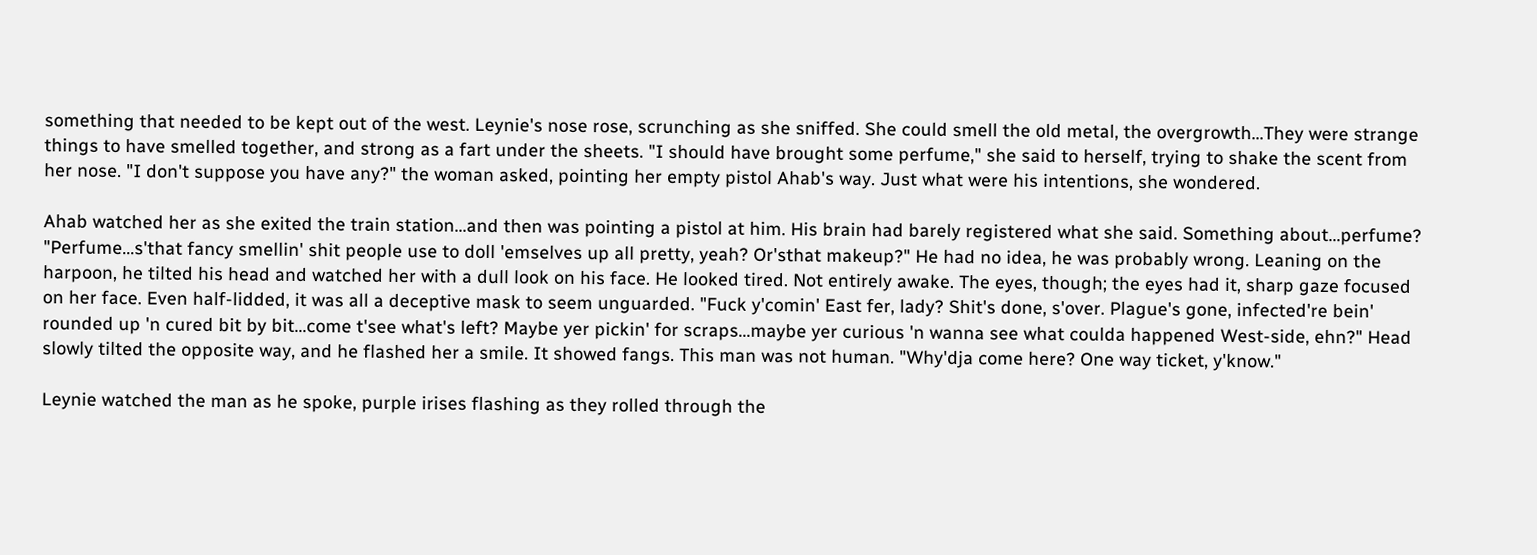something that needed to be kept out of the west. Leynie's nose rose, scrunching as she sniffed. She could smell the old metal, the overgrowth...They were strange things to have smelled together, and strong as a fart under the sheets. "I should have brought some perfume," she said to herself, trying to shake the scent from her nose. "I don't suppose you have any?" the woman asked, pointing her empty pistol Ahab's way. Just what were his intentions, she wondered.

Ahab watched her as she exited the train station...and then was pointing a pistol at him. His brain had barely registered what she said. Something about...perfume? "Perfume...s'that fancy smellin' shit people use to doll 'emselves up all pretty, yeah? Or'sthat makeup?" He had no idea, he was probably wrong. Leaning on the harpoon, he tilted his head and watched her with a dull look on his face. He looked tired. Not entirely awake. The eyes, though; the eyes had it, sharp gaze focused on her face. Even half-lidded, it was all a deceptive mask to seem unguarded. "Fuck y'comin' East fer, lady? Shit's done, s'over. Plague's gone, infected're bein' rounded up 'n cured bit by bit...come t'see what's left? Maybe yer pickin' for scraps...maybe yer curious 'n wanna see what coulda happened West-side, ehn?" Head slowly tilted the opposite way, and he flashed her a smile. It showed fangs. This man was not human. "Why'dja come here? One way ticket, y'know."

Leynie watched the man as he spoke, purple irises flashing as they rolled through the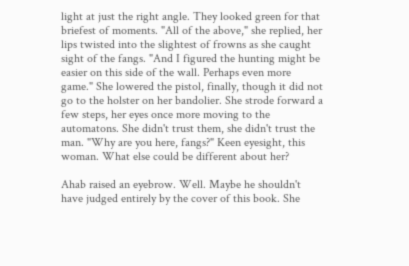light at just the right angle. They looked green for that briefest of moments. "All of the above," she replied, her lips twisted into the slightest of frowns as she caught sight of the fangs. "And I figured the hunting might be easier on this side of the wall. Perhaps even more game." She lowered the pistol, finally, though it did not go to the holster on her bandolier. She strode forward a few steps, her eyes once more moving to the automatons. She didn't trust them, she didn't trust the man. "Why are you here, fangs?" Keen eyesight, this woman. What else could be different about her?

Ahab raised an eyebrow. Well. Maybe he shouldn't have judged entirely by the cover of this book. She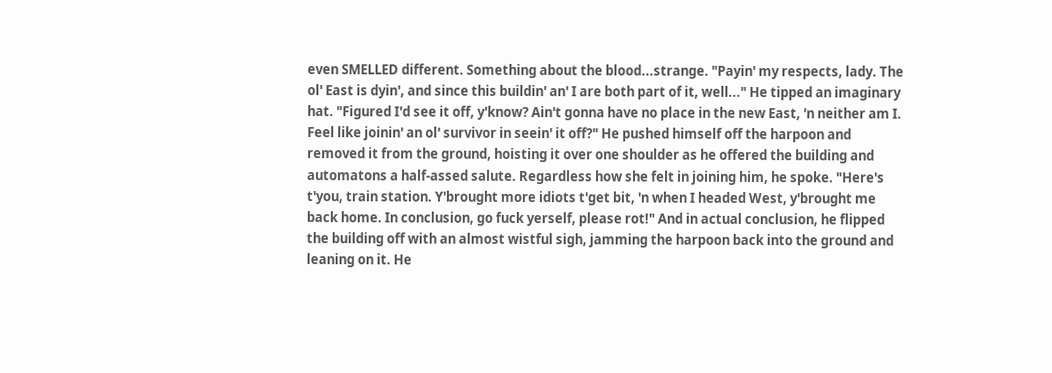even SMELLED different. Something about the blood...strange. "Payin' my respects, lady. The ol' East is dyin', and since this buildin' an' I are both part of it, well..." He tipped an imaginary hat. "Figured I'd see it off, y'know? Ain't gonna have no place in the new East, 'n neither am I. Feel like joinin' an ol' survivor in seein' it off?" He pushed himself off the harpoon and removed it from the ground, hoisting it over one shoulder as he offered the building and automatons a half-assed salute. Regardless how she felt in joining him, he spoke. "Here's t'you, train station. Y'brought more idiots t'get bit, 'n when I headed West, y'brought me back home. In conclusion, go fuck yerself, please rot!" And in actual conclusion, he flipped the building off with an almost wistful sigh, jamming the harpoon back into the ground and leaning on it. He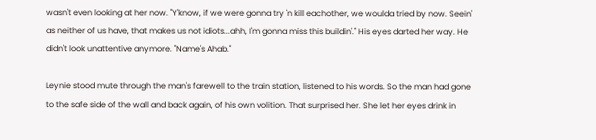wasn't even looking at her now. "Y'know, if we were gonna try 'n kill eachother, we woulda tried by now. Seein' as neither of us have, that makes us not idiots...ahh, I'm gonna miss this buildin'." His eyes darted her way. He didn't look unattentive anymore. "Name's Ahab."

Leynie stood mute through the man's farewell to the train station, listened to his words. So the man had gone to the safe side of the wall and back again, of his own volition. That surprised her. She let her eyes drink in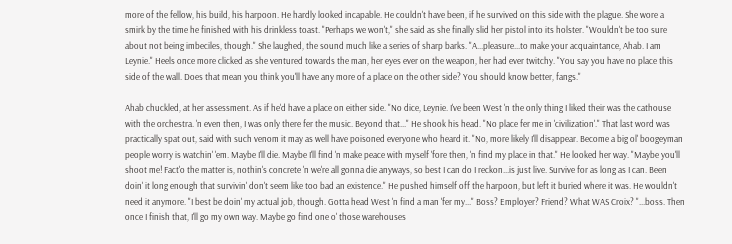more of the fellow, his build, his harpoon. He hardly looked incapable. He couldn't have been, if he survived on this side with the plague. She wore a smirk by the time he finished with his drinkless toast. "Perhaps we won't," she said as she finally slid her pistol into its holster. "Wouldn't be too sure about not being imbeciles, though." She laughed, the sound much like a series of sharp barks. "A...pleasure...to make your acquaintance, Ahab. I am Leynie." Heels once more clicked as she ventured towards the man, her eyes ever on the weapon, her had ever twitchy. "You say you have no place this side of the wall. Does that mean you think you'll have any more of a place on the other side? You should know better, fangs."

Ahab chuckled, at her assessment. As if he'd have a place on either side. "No dice, Leynie. I've been West 'n the only thing I liked their was the cathouse with the orchestra. 'n even then, I was only there fer the music. Beyond that..." He shook his head. "No place fer me in 'civilization'." That last word was practically spat out, said with such venom it may as well have poisoned everyone who heard it. "No, more likely I'll disappear. Become a big ol' boogeyman people worry is watchin' 'em. Maybe I'll die. Maybe I'll find 'n make peace with myself 'fore then, 'n find my place in that." He looked her way. "Maybe you'll shoot me! Fact'o the matter is, nothin's concrete 'n we're all gonna die anyways, so best I can do I reckon...is just live. Survive for as long as I can. Been doin' it long enough that survivin' don't seem like too bad an existence." He pushed himself off the harpoon, but left it buried where it was. He wouldn't need it anymore. "I best be doin' my actual job, though. Gotta head West 'n find a man 'fer my..." Boss? Employer? Friend? What WAS Croix? "...boss. Then once I finish that, I'll go my own way. Maybe go find one o' those warehouses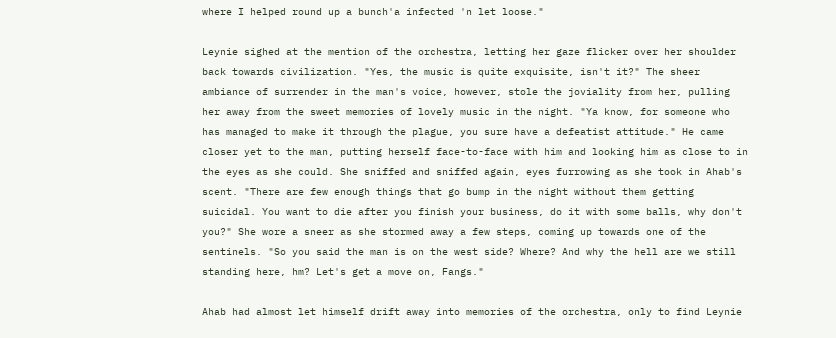where I helped round up a bunch'a infected 'n let loose."

Leynie sighed at the mention of the orchestra, letting her gaze flicker over her shoulder back towards civilization. "Yes, the music is quite exquisite, isn't it?" The sheer ambiance of surrender in the man's voice, however, stole the joviality from her, pulling her away from the sweet memories of lovely music in the night. "Ya know, for someone who has managed to make it through the plague, you sure have a defeatist attitude." He came closer yet to the man, putting herself face-to-face with him and looking him as close to in the eyes as she could. She sniffed and sniffed again, eyes furrowing as she took in Ahab's scent. "There are few enough things that go bump in the night without them getting suicidal. You want to die after you finish your business, do it with some balls, why don't you?" She wore a sneer as she stormed away a few steps, coming up towards one of the sentinels. "So you said the man is on the west side? Where? And why the hell are we still standing here, hm? Let's get a move on, Fangs."

Ahab had almost let himself drift away into memories of the orchestra, only to find Leynie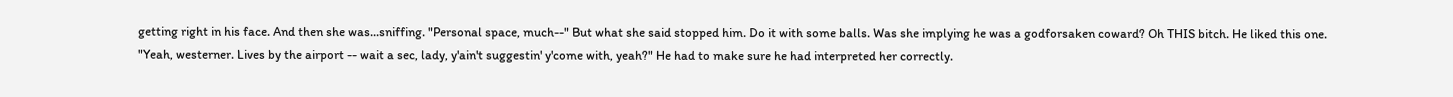getting right in his face. And then she was...sniffing. "Personal space, much--" But what she said stopped him. Do it with some balls. Was she implying he was a godforsaken coward? Oh THIS bitch. He liked this one. "Yeah, westerner. Lives by the airport -- wait a sec, lady, y'ain't suggestin' y'come with, yeah?" He had to make sure he had interpreted her correctly.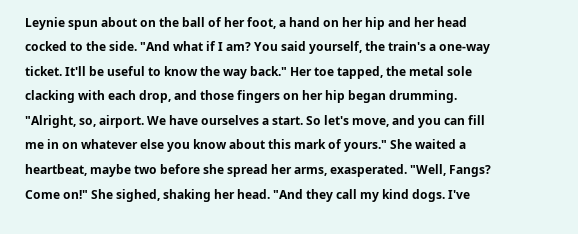Leynie spun about on the ball of her foot, a hand on her hip and her head cocked to the side. "And what if I am? You said yourself, the train's a one-way ticket. It'll be useful to know the way back." Her toe tapped, the metal sole clacking with each drop, and those fingers on her hip began drumming. "Alright, so, airport. We have ourselves a start. So let's move, and you can fill me in on whatever else you know about this mark of yours." She waited a heartbeat, maybe two before she spread her arms, exasperated. "Well, Fangs? Come on!" She sighed, shaking her head. "And they call my kind dogs. I've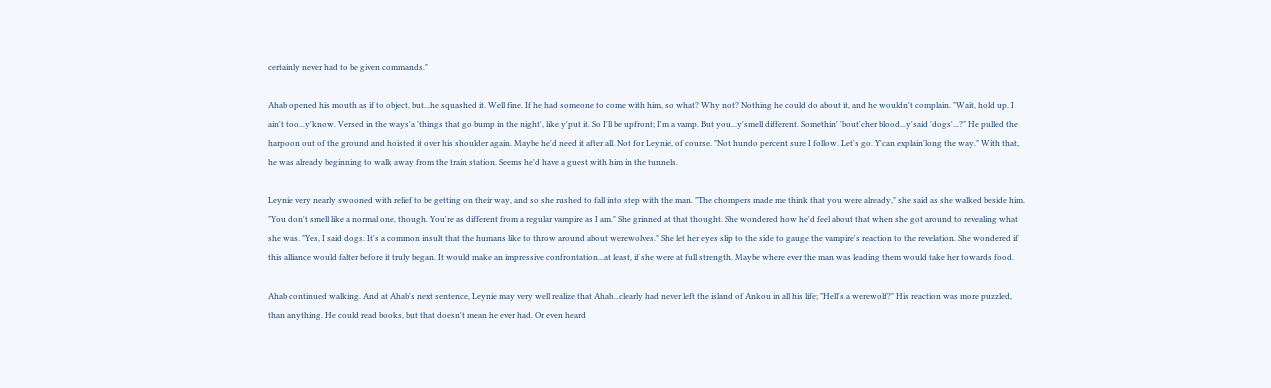certainly never had to be given commands."

Ahab opened his mouth as if to object, but...he squashed it. Well fine. If he had someone to come with him, so what? Why not? Nothing he could do about it, and he wouldn't complain. "Wait, hold up. I ain't too...y'know. Versed in the ways'a 'things that go bump in the night', like y'put it. So I'll be upfront; I'm a vamp. But you...y'smell different. Somethin' 'bout'cher blood...y'said 'dogs'...?" He pulled the harpoon out of the ground and hoisted it over his shoulder again. Maybe he'd need it after all. Not for Leynie, of course. "Not hundo percent sure I follow. Let's go. Y'can explain'long the way." With that, he was already beginning to walk away from the train station. Seems he'd have a guest with him in the tunnels.

Leynie very nearly swooned with relief to be getting on their way, and so she rushed to fall into step with the man. "The chompers made me think that you were already," she said as she walked beside him. "You don't smell like a normal one, though. You're as different from a regular vampire as I am." She grinned at that thought. She wondered how he'd feel about that when she got around to revealing what she was. "Yes, I said dogs. It's a common insult that the humans like to throw around about werewolves." She let her eyes slip to the side to gauge the vampire's reaction to the revelation. She wondered if this alliance would falter before it truly began. It would make an impressive confrontation...at least, if she were at full strength. Maybe where ever the man was leading them would take her towards food.

Ahab continued walking. And at Ahab's next sentence, Leynie may very well realize that Ahab...clearly had never left the island of Ankou in all his life; "Hell's a werewolf?" His reaction was more puzzled, than anything. He could read books, but that doesn't mean he ever had. Or even heard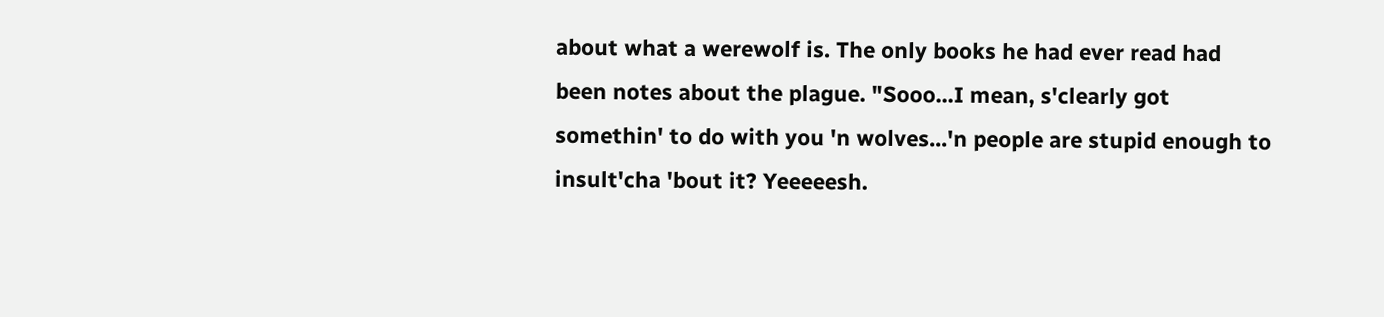about what a werewolf is. The only books he had ever read had been notes about the plague. "Sooo...I mean, s'clearly got somethin' to do with you 'n wolves...'n people are stupid enough to insult'cha 'bout it? Yeeeeesh.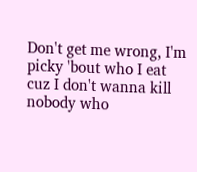Don't get me wrong, I'm picky 'bout who I eat cuz I don't wanna kill nobody who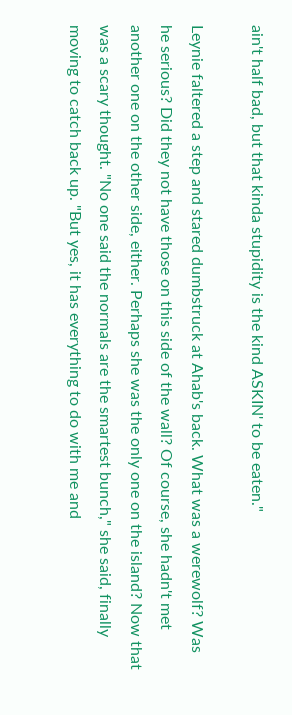ain't half bad, but that kinda stupidity is the kind ASKIN' to be eaten."

Leynie faltered a step and stared dumbstruck at Ahab's back. What was a werewolf? Was he serious? Did they not have those on this side of the wall? Of course, she hadn't met another one on the other side, either. Perhaps she was the only one on the island? Now that was a scary thought. "No one said the normals are the smartest bunch," she said, finally moving to catch back up. "But yes, it has everything to do with me and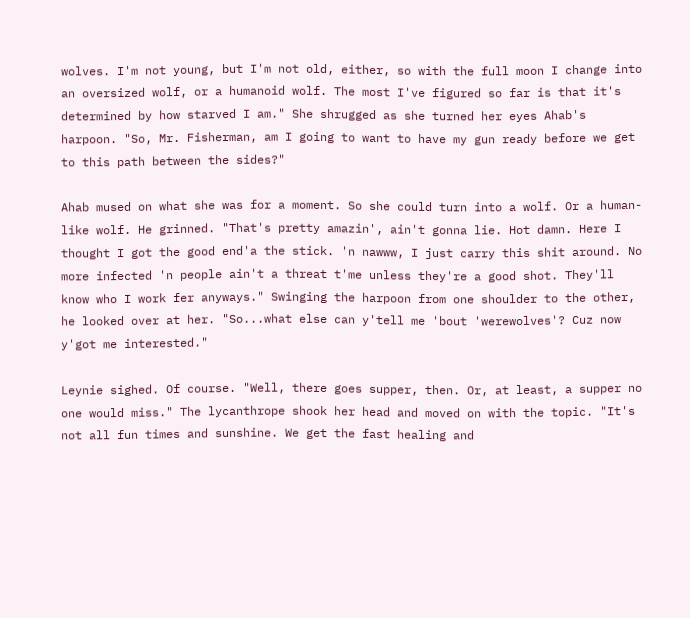wolves. I'm not young, but I'm not old, either, so with the full moon I change into an oversized wolf, or a humanoid wolf. The most I've figured so far is that it's determined by how starved I am." She shrugged as she turned her eyes Ahab's harpoon. "So, Mr. Fisherman, am I going to want to have my gun ready before we get to this path between the sides?"

Ahab mused on what she was for a moment. So she could turn into a wolf. Or a human-like wolf. He grinned. "That's pretty amazin', ain't gonna lie. Hot damn. Here I thought I got the good end'a the stick. 'n nawww, I just carry this shit around. No more infected 'n people ain't a threat t'me unless they're a good shot. They'll know who I work fer anyways." Swinging the harpoon from one shoulder to the other, he looked over at her. "So...what else can y'tell me 'bout 'werewolves'? Cuz now y'got me interested."

Leynie sighed. Of course. "Well, there goes supper, then. Or, at least, a supper no one would miss." The lycanthrope shook her head and moved on with the topic. "It's not all fun times and sunshine. We get the fast healing and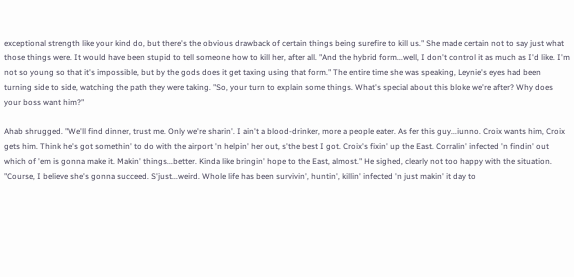exceptional strength like your kind do, but there's the obvious drawback of certain things being surefire to kill us." She made certain not to say just what those things were. It would have been stupid to tell someone how to kill her, after all. "And the hybrid form...well, I don't control it as much as I'd like. I'm not so young so that it's impossible, but by the gods does it get taxing using that form." The entire time she was speaking, Leynie's eyes had been turning side to side, watching the path they were taking. "So, your turn to explain some things. What's special about this bloke we're after? Why does your boss want him?"

Ahab shrugged. "We'll find dinner, trust me. Only we're sharin'. I ain't a blood-drinker, more a people eater. As fer this guy...iunno. Croix wants him, Croix gets him. Think he's got somethin' to do with the airport 'n helpin' her out, s'the best I got. Croix's fixin' up the East. Corralin' infected 'n findin' out which of 'em is gonna make it. Makin' things...better. Kinda like bringin' hope to the East, almost." He sighed, clearly not too happy with the situation. "Course, I believe she's gonna succeed. S'just...weird. Whole life has been survivin', huntin', killin' infected 'n just makin' it day to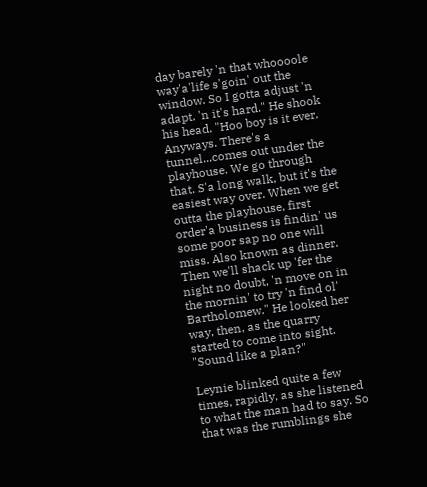day barely 'n that whoooole way'a'life s'goin' out the window. So I gotta adjust 'n adapt. 'n it's hard." He shook his head. "Hoo boy is it ever. Anyways. There's a tunnel...comes out under the playhouse. We go through that. S'a long walk, but it's the easiest way over. When we get outta the playhouse, first order'a business is findin' us some poor sap no one will miss. Also known as dinner. Then we'll shack up 'fer the night no doubt, 'n move on in the mornin' to try 'n find ol' Bartholomew." He looked her way, then, as the quarry started to come into sight. "Sound like a plan?"

Leynie blinked quite a few times, rapidly, as she listened to what the man had to say. So that was the rumblings she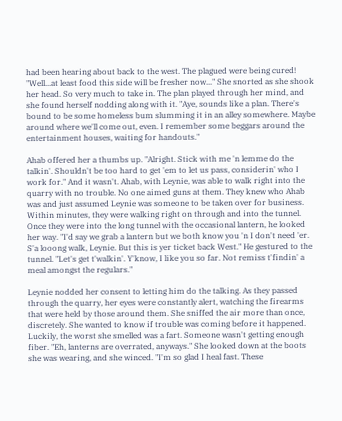had been hearing about back to the west. The plagued were being cured! "Well...at least food this side will be fresher now..." She snorted as she shook her head. So very much to take in. The plan played through her mind, and she found herself nodding along with it. "Aye, sounds like a plan. There's bound to be some homeless bum slumming it in an alley somewhere. Maybe around where we'll come out, even. I remember some beggars around the entertainment houses, waiting for handouts."

Ahab offered her a thumbs up. "Alright. Stick with me 'n lemme do the talkin'. Shouldn't be too hard to get 'em to let us pass, considerin' who I work for." And it wasn't. Ahab, with Leynie, was able to walk right into the quarry with no trouble. No one aimed guns at them. They knew who Ahab was and just assumed Leynie was someone to be taken over for business. Within minutes, they were walking right on through and into the tunnel. Once they were into the long tunnel with the occasional lantern, he looked her way. "I'd say we grab a lantern but we both know you 'n I don't need 'er. S'a looong walk, Leynie. But this is yer ticket back West." He gestured to the tunnel. "Let's get t'walkin'. Y'know, I like you so far. Not remiss t'findin' a meal amongst the regulars."

Leynie nodded her consent to letting him do the talking. As they passed through the quarry, her eyes were constantly alert, watching the firearms that were held by those around them. She sniffed the air more than once, discretely. She wanted to know if trouble was coming before it happened. Luckily, the worst she smelled was a fart. Someone wasn't getting enough fiber. "Eh, lanterns are overrated, anyways." She looked down at the boots she was wearing, and she winced. "I'm so glad I heal fast. These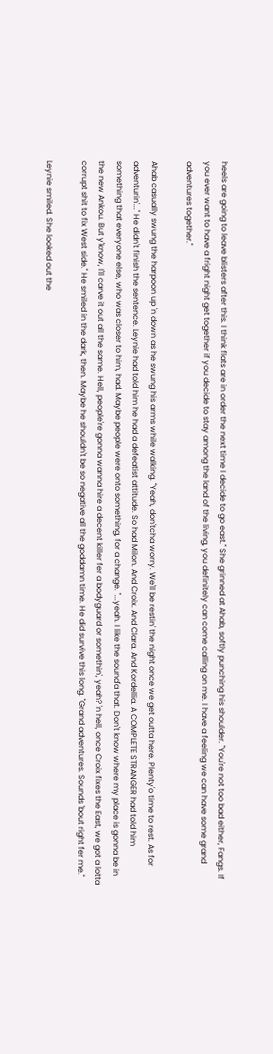heels are going to leave blisters after this. I think flats are in order the next time I decide to go east." She grinned at Ahab, softly punching his shoulder. "You're not too bad either, Fangs. If you ever want to have a fright night get together if you decide to stay among the land of the living, you definitely can come calling on me. I have a feeling we can have some grand adventures together."

Ahab casually swung the harpoon up 'n down as he swung his arms while walking. "Yeah, don'tcha worry. We'll be restin' the night once we get outta here. Plenty'o time to rest. As for adventurin'..." He didn't finish the sentence. Leynie had told him he had a defeatist attitude. So had Milon. And Croix. And Clara. And Kordellia. A COMPLETE STRANGER had told him something that everyone else, who was closer to him, had. Maybe people were onto something, for a change. "...yeah. I like the sound'a that. Don't know where my place is gonna be in the new Ankou. But y'know, I'll carve it out all the same. Hell, people're gonna wanna hire a decent killer fer a bodyguard or somethin', yeah? 'n hell, once Croix fixes the East, we got a lotta corrupt shit to fix West side." He smiled in the dark, then. Maybe he shouldn't be so negative all the goddamn time. He did survive this long. "Grand adventures. Sounds 'bout right fer me."

Leynie smiled. She looked out the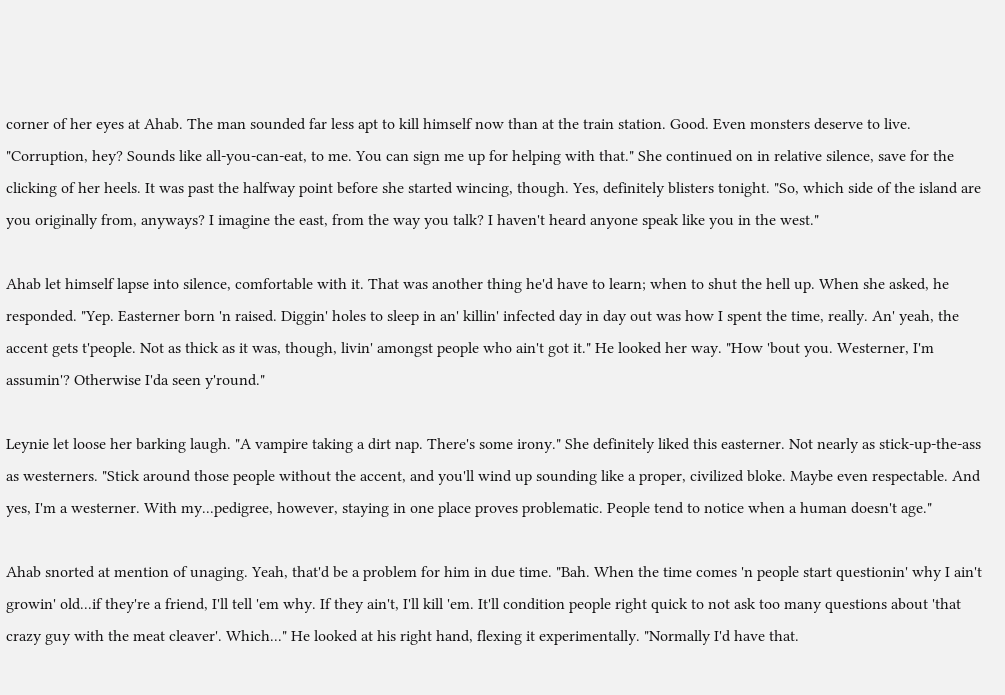corner of her eyes at Ahab. The man sounded far less apt to kill himself now than at the train station. Good. Even monsters deserve to live. "Corruption, hey? Sounds like all-you-can-eat, to me. You can sign me up for helping with that." She continued on in relative silence, save for the clicking of her heels. It was past the halfway point before she started wincing, though. Yes, definitely blisters tonight. "So, which side of the island are you originally from, anyways? I imagine the east, from the way you talk? I haven't heard anyone speak like you in the west."

Ahab let himself lapse into silence, comfortable with it. That was another thing he'd have to learn; when to shut the hell up. When she asked, he responded. "Yep. Easterner born 'n raised. Diggin' holes to sleep in an' killin' infected day in day out was how I spent the time, really. An' yeah, the accent gets t'people. Not as thick as it was, though, livin' amongst people who ain't got it." He looked her way. "How 'bout you. Westerner, I'm assumin'? Otherwise I'da seen y'round."

Leynie let loose her barking laugh. "A vampire taking a dirt nap. There's some irony." She definitely liked this easterner. Not nearly as stick-up-the-ass as westerners. "Stick around those people without the accent, and you'll wind up sounding like a proper, civilized bloke. Maybe even respectable. And yes, I'm a westerner. With my...pedigree, however, staying in one place proves problematic. People tend to notice when a human doesn't age."

Ahab snorted at mention of unaging. Yeah, that'd be a problem for him in due time. "Bah. When the time comes 'n people start questionin' why I ain't growin' old...if they're a friend, I'll tell 'em why. If they ain't, I'll kill 'em. It'll condition people right quick to not ask too many questions about 'that crazy guy with the meat cleaver'. Which..." He looked at his right hand, flexing it experimentally. "Normally I'd have that.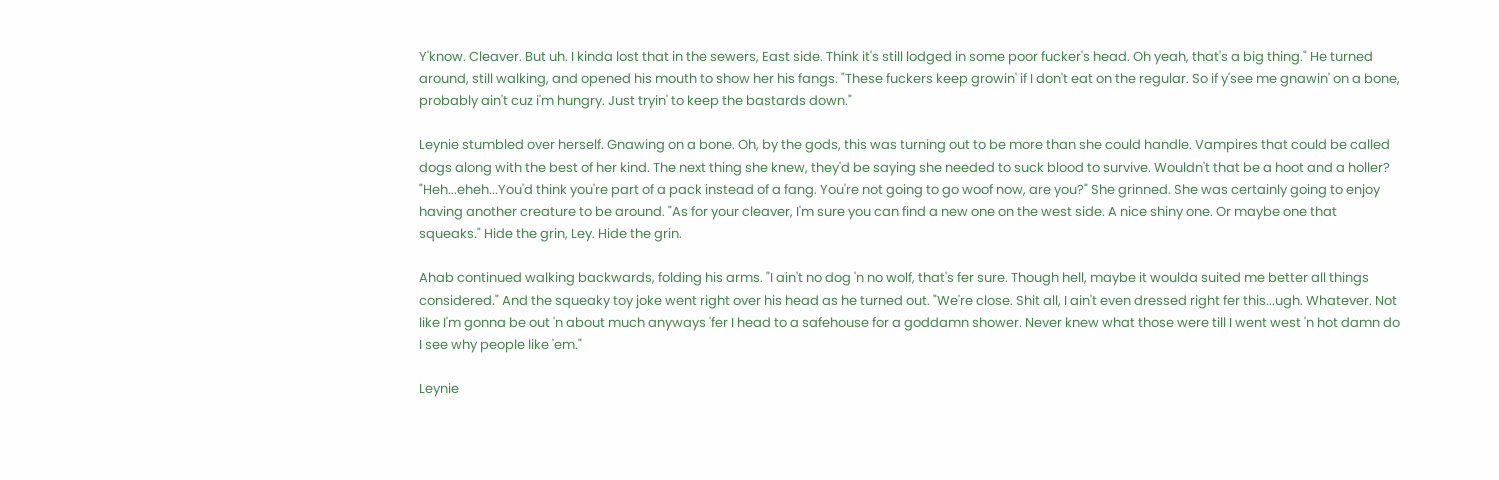Y'know. Cleaver. But uh. I kinda lost that in the sewers, East side. Think it's still lodged in some poor fucker's head. Oh yeah, that's a big thing." He turned around, still walking, and opened his mouth to show her his fangs. "These fuckers keep growin' if I don't eat on the regular. So if y'see me gnawin' on a bone, probably ain't cuz i'm hungry. Just tryin' to keep the bastards down."

Leynie stumbled over herself. Gnawing on a bone. Oh, by the gods, this was turning out to be more than she could handle. Vampires that could be called dogs along with the best of her kind. The next thing she knew, they'd be saying she needed to suck blood to survive. Wouldn't that be a hoot and a holler? "Heh...eheh...You'd think you're part of a pack instead of a fang. You're not going to go woof now, are you?" She grinned. She was certainly going to enjoy having another creature to be around. "As for your cleaver, I'm sure you can find a new one on the west side. A nice shiny one. Or maybe one that squeaks." Hide the grin, Ley. Hide the grin.

Ahab continued walking backwards, folding his arms. "I ain't no dog 'n no wolf, that's fer sure. Though hell, maybe it woulda suited me better all things considered." And the squeaky toy joke went right over his head as he turned out. "We're close. Shit all, I ain't even dressed right fer this...ugh. Whatever. Not like I'm gonna be out 'n about much anyways 'fer I head to a safehouse for a goddamn shower. Never knew what those were till I went west 'n hot damn do I see why people like 'em."

Leynie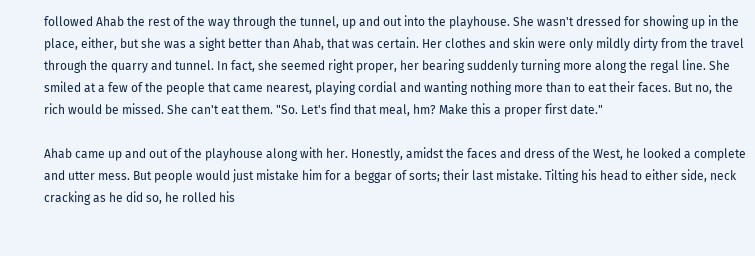followed Ahab the rest of the way through the tunnel, up and out into the playhouse. She wasn't dressed for showing up in the place, either, but she was a sight better than Ahab, that was certain. Her clothes and skin were only mildly dirty from the travel through the quarry and tunnel. In fact, she seemed right proper, her bearing suddenly turning more along the regal line. She smiled at a few of the people that came nearest, playing cordial and wanting nothing more than to eat their faces. But no, the rich would be missed. She can't eat them. "So. Let's find that meal, hm? Make this a proper first date."

Ahab came up and out of the playhouse along with her. Honestly, amidst the faces and dress of the West, he looked a complete and utter mess. But people would just mistake him for a beggar of sorts; their last mistake. Tilting his head to either side, neck cracking as he did so, he rolled his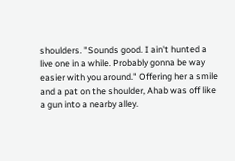shoulders. "Sounds good. I ain't hunted a live one in a while. Probably gonna be way easier with you around." Offering her a smile and a pat on the shoulder, Ahab was off like a gun into a nearby alley.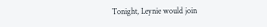Tonight, Leynie would join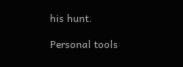his hunt.

Personal tools